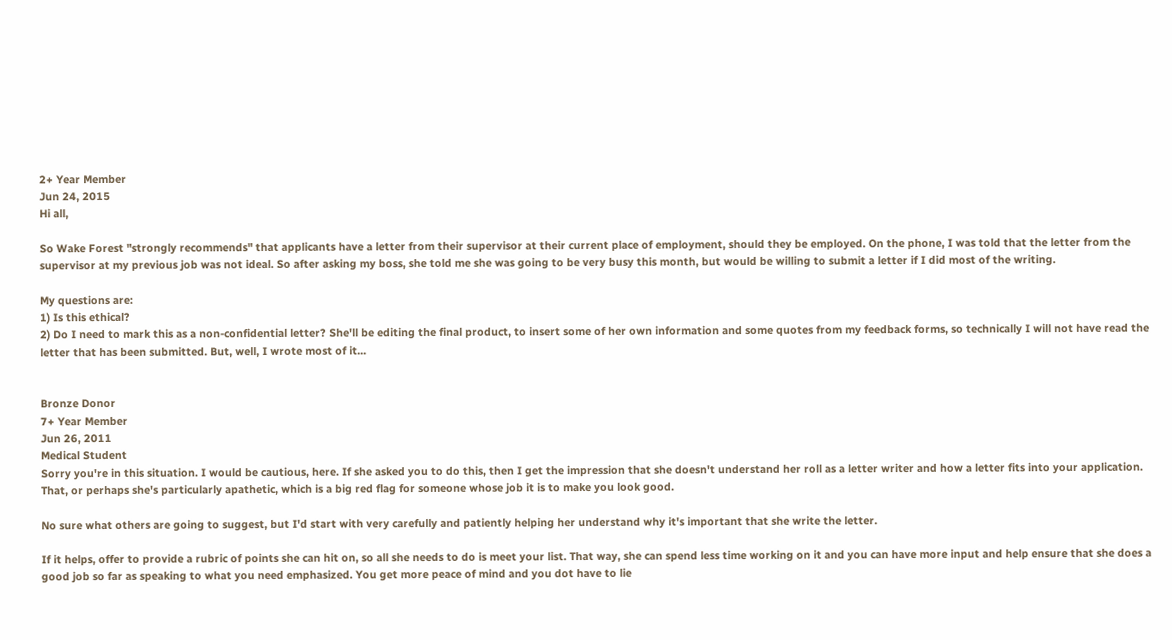2+ Year Member
Jun 24, 2015
Hi all,

So Wake Forest "strongly recommends" that applicants have a letter from their supervisor at their current place of employment, should they be employed. On the phone, I was told that the letter from the supervisor at my previous job was not ideal. So after asking my boss, she told me she was going to be very busy this month, but would be willing to submit a letter if I did most of the writing.

My questions are:
1) Is this ethical?
2) Do I need to mark this as a non-confidential letter? She'll be editing the final product, to insert some of her own information and some quotes from my feedback forms, so technically I will not have read the letter that has been submitted. But, well, I wrote most of it...


Bronze Donor
7+ Year Member
Jun 26, 2011
Medical Student
Sorry you're in this situation. I would be cautious, here. If she asked you to do this, then I get the impression that she doesn't understand her roll as a letter writer and how a letter fits into your application. That, or perhaps she's particularly apathetic, which is a big red flag for someone whose job it is to make you look good.

No sure what others are going to suggest, but I'd start with very carefully and patiently helping her understand why it's important that she write the letter.

If it helps, offer to provide a rubric of points she can hit on, so all she needs to do is meet your list. That way, she can spend less time working on it and you can have more input and help ensure that she does a good job so far as speaking to what you need emphasized. You get more peace of mind and you dot have to lie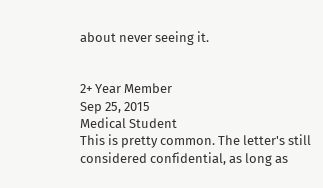about never seeing it.


2+ Year Member
Sep 25, 2015
Medical Student
This is pretty common. The letter's still considered confidential, as long as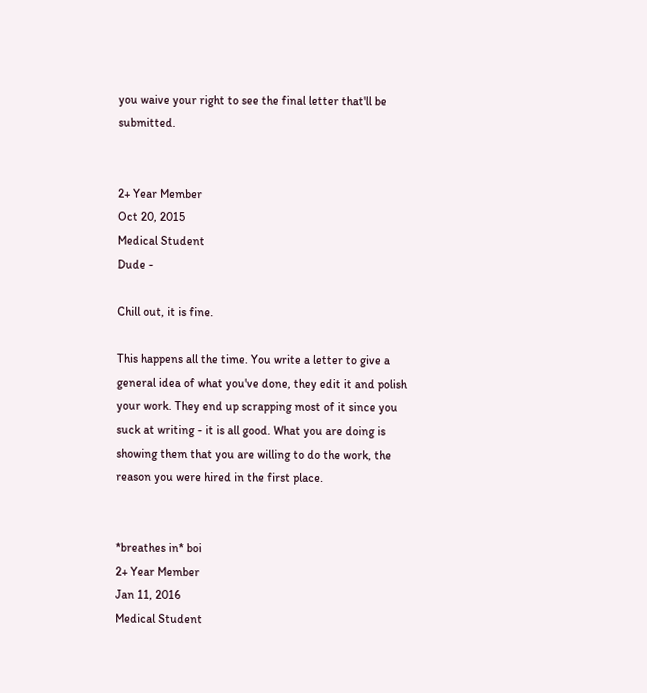you waive your right to see the final letter that'll be submitted.


2+ Year Member
Oct 20, 2015
Medical Student
Dude -

Chill out, it is fine.

This happens all the time. You write a letter to give a general idea of what you've done, they edit it and polish your work. They end up scrapping most of it since you suck at writing - it is all good. What you are doing is showing them that you are willing to do the work, the reason you were hired in the first place.


*breathes in* boi
2+ Year Member
Jan 11, 2016
Medical Student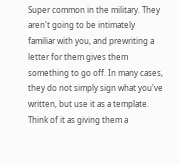Super common in the military. They aren't going to be intimately familiar with you, and prewriting a letter for them gives them something to go off. In many cases, they do not simply sign what you've written, but use it as a template. Think of it as giving them a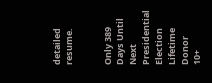detailed resume.


Only 389 Days Until Next Presidential Election
Lifetime Donor
10+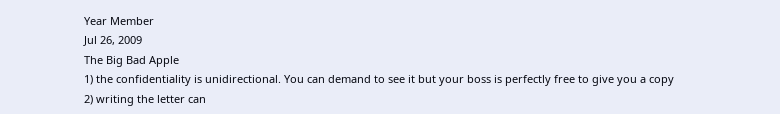Year Member
Jul 26, 2009
The Big Bad Apple
1) the confidentiality is unidirectional. You can demand to see it but your boss is perfectly free to give you a copy
2) writing the letter can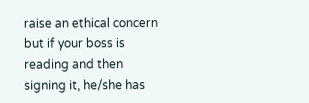raise an ethical concern but if your boss is reading and then signing it, he/she has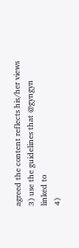agreed the content reflects his/her views
3) use the guidelines that @gyngyn linked to
4)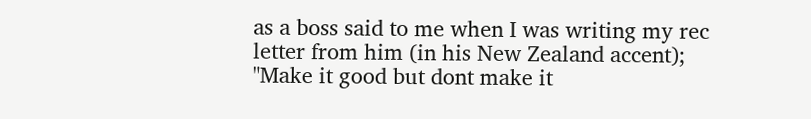as a boss said to me when I was writing my rec letter from him (in his New Zealand accent); "Make it good but dont make it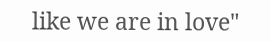like we are in love"